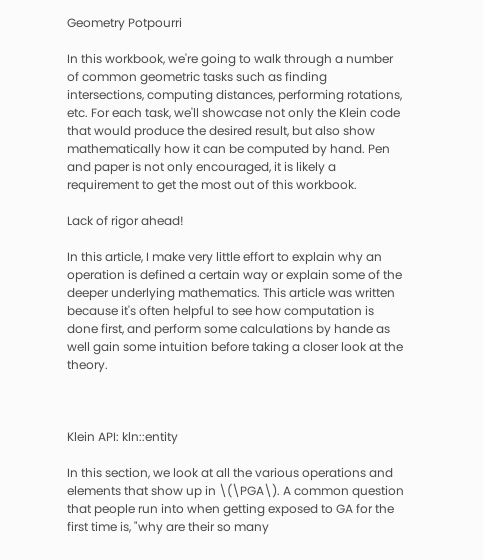Geometry Potpourri

In this workbook, we're going to walk through a number of common geometric tasks such as finding intersections, computing distances, performing rotations, etc. For each task, we'll showcase not only the Klein code that would produce the desired result, but also show mathematically how it can be computed by hand. Pen and paper is not only encouraged, it is likely a requirement to get the most out of this workbook.

Lack of rigor ahead!

In this article, I make very little effort to explain why an operation is defined a certain way or explain some of the deeper underlying mathematics. This article was written because it's often helpful to see how computation is done first, and perform some calculations by hande as well gain some intuition before taking a closer look at the theory.



Klein API: kln::entity

In this section, we look at all the various operations and elements that show up in \(\PGA\). A common question that people run into when getting exposed to GA for the first time is, "why are their so many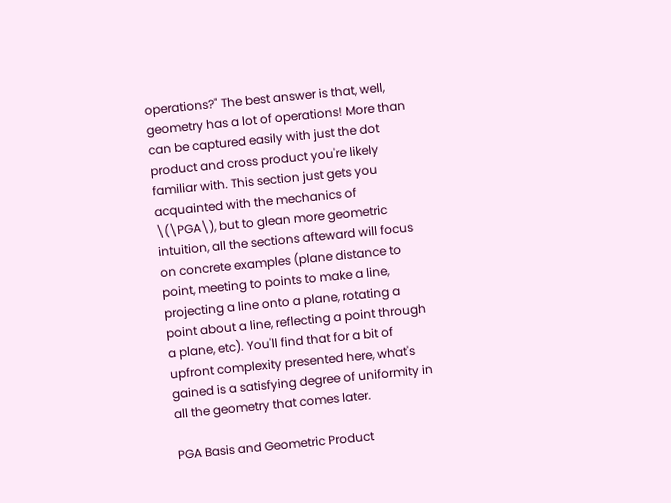operations?" The best answer is that, well, geometry has a lot of operations! More than can be captured easily with just the dot product and cross product you're likely familiar with. This section just gets you acquainted with the mechanics of \(\PGA\), but to glean more geometric intuition, all the sections afteward will focus on concrete examples (plane distance to point, meeting to points to make a line, projecting a line onto a plane, rotating a point about a line, reflecting a point through a plane, etc). You'll find that for a bit of upfront complexity presented here, what's gained is a satisfying degree of uniformity in all the geometry that comes later.

PGA Basis and Geometric Product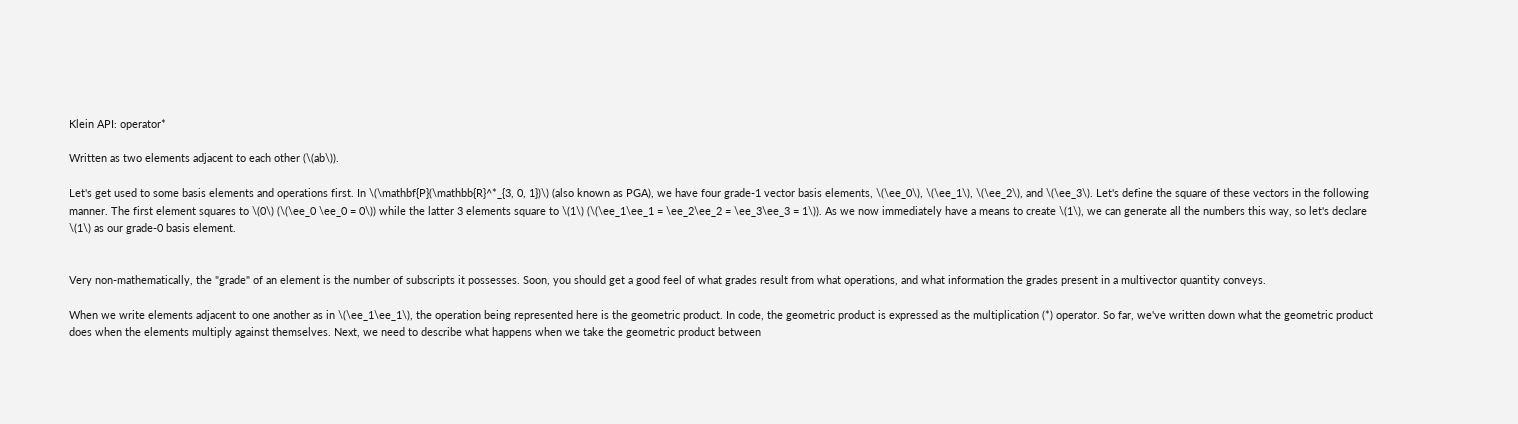Klein API: operator*

Written as two elements adjacent to each other (\(ab\)).

Let's get used to some basis elements and operations first. In \(\mathbf{P}(\mathbb{R}^*_{3, 0, 1})\) (also known as PGA), we have four grade-1 vector basis elements, \(\ee_0\), \(\ee_1\), \(\ee_2\), and \(\ee_3\). Let's define the square of these vectors in the following manner. The first element squares to \(0\) (\(\ee_0 \ee_0 = 0\)) while the latter 3 elements square to \(1\) (\(\ee_1\ee_1 = \ee_2\ee_2 = \ee_3\ee_3 = 1\)). As we now immediately have a means to create \(1\), we can generate all the numbers this way, so let's declare \(1\) as our grade-0 basis element.


Very non-mathematically, the "grade" of an element is the number of subscripts it possesses. Soon, you should get a good feel of what grades result from what operations, and what information the grades present in a multivector quantity conveys.

When we write elements adjacent to one another as in \(\ee_1\ee_1\), the operation being represented here is the geometric product. In code, the geometric product is expressed as the multiplication (*) operator. So far, we've written down what the geometric product does when the elements multiply against themselves. Next, we need to describe what happens when we take the geometric product between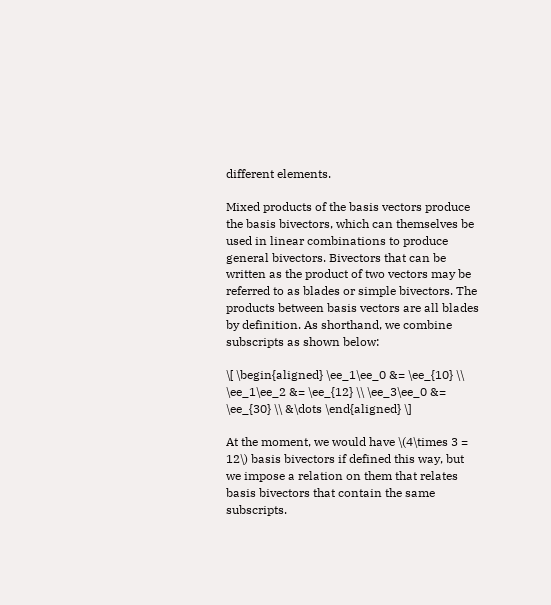different elements.

Mixed products of the basis vectors produce the basis bivectors, which can themselves be used in linear combinations to produce general bivectors. Bivectors that can be written as the product of two vectors may be referred to as blades or simple bivectors. The products between basis vectors are all blades by definition. As shorthand, we combine subscripts as shown below:

\[ \begin{aligned} \ee_1\ee_0 &= \ee_{10} \\ \ee_1\ee_2 &= \ee_{12} \\ \ee_3\ee_0 &= \ee_{30} \\ &\dots \end{aligned} \]

At the moment, we would have \(4\times 3 = 12\) basis bivectors if defined this way, but we impose a relation on them that relates basis bivectors that contain the same subscripts.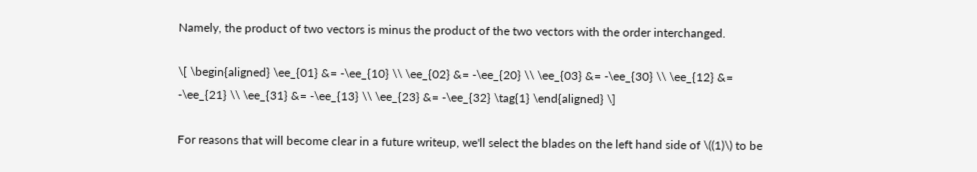Namely, the product of two vectors is minus the product of the two vectors with the order interchanged.

\[ \begin{aligned} \ee_{01} &= -\ee_{10} \\ \ee_{02} &= -\ee_{20} \\ \ee_{03} &= -\ee_{30} \\ \ee_{12} &= -\ee_{21} \\ \ee_{31} &= -\ee_{13} \\ \ee_{23} &= -\ee_{32} \tag{1} \end{aligned} \]

For reasons that will become clear in a future writeup, we'll select the blades on the left hand side of \((1)\) to be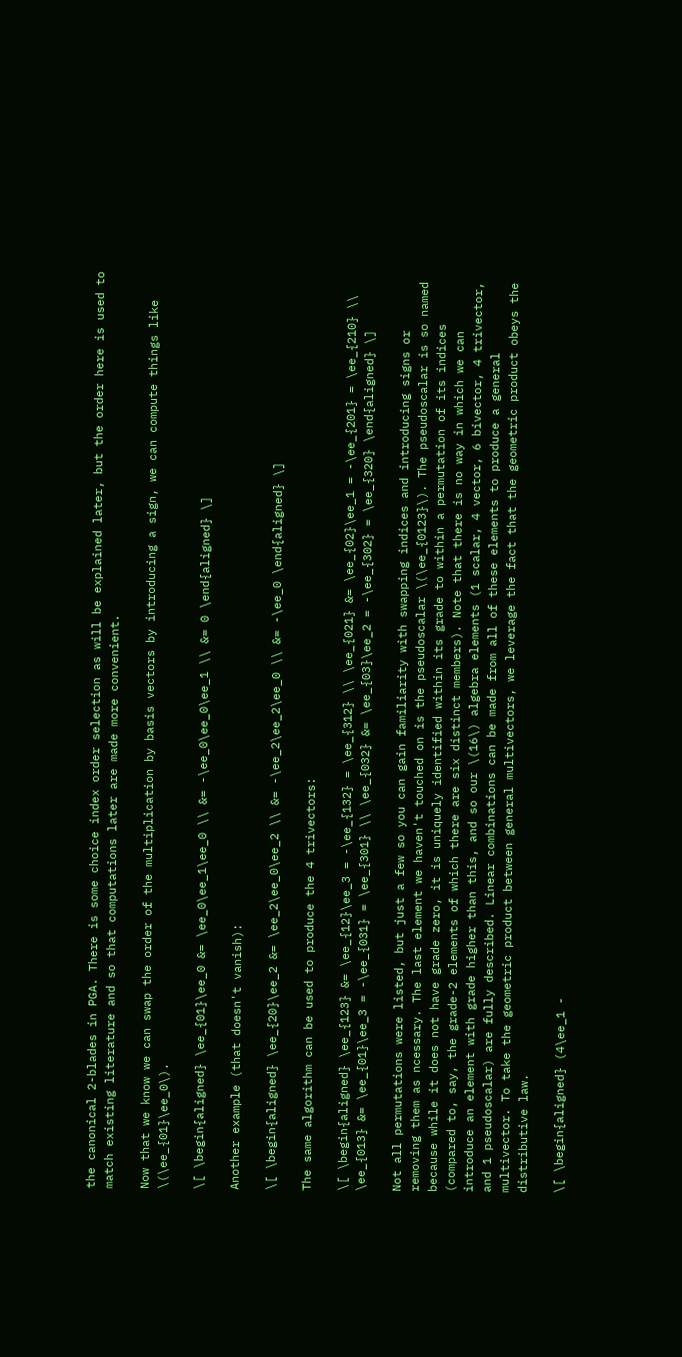the canonical 2-blades in PGA. There is some choice index order selection as will be explained later, but the order here is used to match existing literature and so that computations later are made more convenient.

Now that we know we can swap the order of the multiplication by basis vectors by introducing a sign, we can compute things like \(\ee_{01}\ee_0\).

\[ \begin{aligned} \ee_{01}\ee_0 &= \ee_0\ee_1\ee_0 \\ &= -\ee_0\ee_0\ee_1 \\ &= 0 \end{aligned} \]

Another example (that doesn't vanish):

\[ \begin{aligned} \ee_{20}\ee_2 &= \ee_2\ee_0\ee_2 \\ &= -\ee_2\ee_2\ee_0 \\ &= -\ee_0 \end{aligned} \]

The same algorithm can be used to produce the 4 trivectors:

\[ \begin{aligned} \ee_{123} &= \ee_{12}\ee_3 = -\ee_{132} = \ee_{312} \\ \ee_{021} &= \ee_{02}\ee_1 = -\ee_{201} = \ee_{210} \\ \ee_{013} &= \ee_{01}\ee_3 = -\ee_{031} = \ee_{301} \\ \ee_{032} &= \ee_{03}\ee_2 = -\ee_{302} = \ee_{320} \end{aligned} \]

Not all permutations were listed, but just a few so you can gain familiarity with swapping indices and introducing signs or removing them as ncessary. The last element we haven't touched on is the pseudoscalar \(\ee_{0123}\). The pseudoscalar is so named because while it does not have grade zero, it is uniquely identified within its grade to within a permutation of its indices (compared to, say, the grade-2 elements of which there are six distinct members). Note that there is no way in which we can introduce an element with grade higher than this, and so our \(16\) algebra elements (1 scalar, 4 vector, 6 bivector, 4 trivector, and 1 pseudoscalar) are fully described. Linear combinations can be made from all of these elements to produce a general multivector. To take the geometric product between general multivectors, we leverage the fact that the geometric product obeys the distributive law.

\[ \begin{aligned} (4\ee_1 -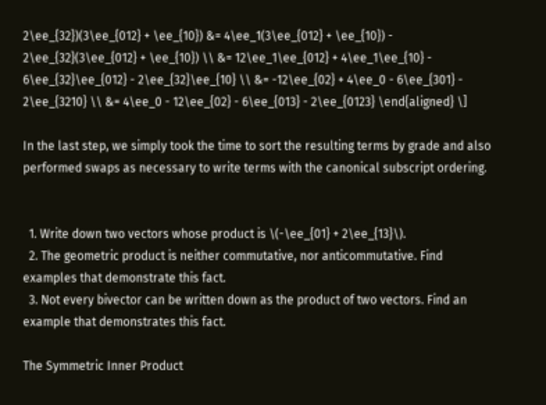2\ee_{32})(3\ee_{012} + \ee_{10}) &= 4\ee_1(3\ee_{012} + \ee_{10}) - 2\ee_{32}(3\ee_{012} + \ee_{10}) \\ &= 12\ee_1\ee_{012} + 4\ee_1\ee_{10} - 6\ee_{32}\ee_{012} - 2\ee_{32}\ee_{10} \\ &= -12\ee_{02} + 4\ee_0 - 6\ee_{301} - 2\ee_{3210} \\ &= 4\ee_0 - 12\ee_{02} - 6\ee_{013} - 2\ee_{0123} \end{aligned} \]

In the last step, we simply took the time to sort the resulting terms by grade and also performed swaps as necessary to write terms with the canonical subscript ordering.


  1. Write down two vectors whose product is \(-\ee_{01} + 2\ee_{13}\).
  2. The geometric product is neither commutative, nor anticommutative. Find examples that demonstrate this fact.
  3. Not every bivector can be written down as the product of two vectors. Find an example that demonstrates this fact.

The Symmetric Inner Product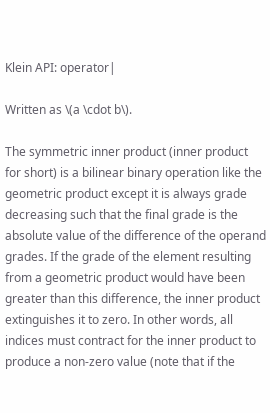Klein API: operator|

Written as \(a \cdot b\).

The symmetric inner product (inner product for short) is a bilinear binary operation like the geometric product except it is always grade decreasing such that the final grade is the absolute value of the difference of the operand grades. If the grade of the element resulting from a geometric product would have been greater than this difference, the inner product extinguishes it to zero. In other words, all indices must contract for the inner product to produce a non-zero value (note that if the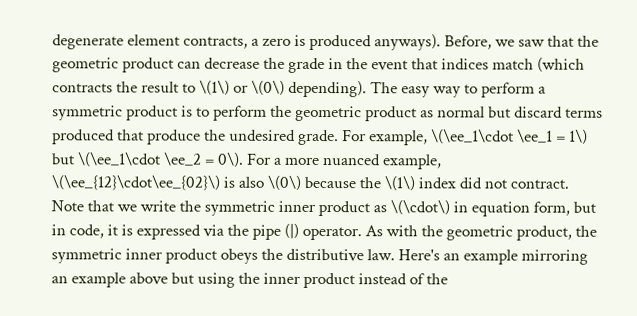degenerate element contracts, a zero is produced anyways). Before, we saw that the geometric product can decrease the grade in the event that indices match (which contracts the result to \(1\) or \(0\) depending). The easy way to perform a symmetric product is to perform the geometric product as normal but discard terms produced that produce the undesired grade. For example, \(\ee_1\cdot \ee_1 = 1\) but \(\ee_1\cdot \ee_2 = 0\). For a more nuanced example, \(\ee_{12}\cdot\ee_{02}\) is also \(0\) because the \(1\) index did not contract. Note that we write the symmetric inner product as \(\cdot\) in equation form, but in code, it is expressed via the pipe (|) operator. As with the geometric product, the symmetric inner product obeys the distributive law. Here's an example mirroring an example above but using the inner product instead of the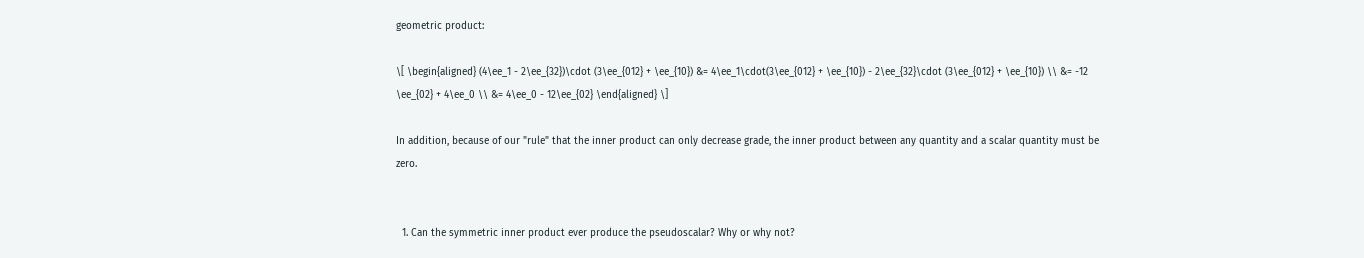geometric product:

\[ \begin{aligned} (4\ee_1 - 2\ee_{32})\cdot (3\ee_{012} + \ee_{10}) &= 4\ee_1\cdot(3\ee_{012} + \ee_{10}) - 2\ee_{32}\cdot (3\ee_{012} + \ee_{10}) \\ &= -12 \ee_{02} + 4\ee_0 \\ &= 4\ee_0 - 12\ee_{02} \end{aligned} \]

In addition, because of our "rule" that the inner product can only decrease grade, the inner product between any quantity and a scalar quantity must be zero.


  1. Can the symmetric inner product ever produce the pseudoscalar? Why or why not?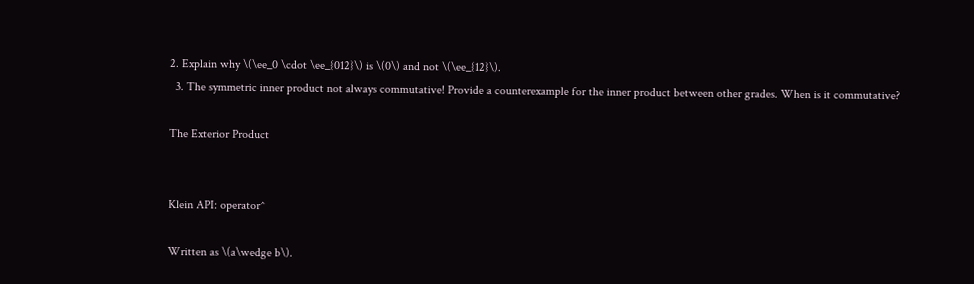2. Explain why \(\ee_0 \cdot \ee_{012}\) is \(0\) and not \(\ee_{12}\).
  3. The symmetric inner product not always commutative! Provide a counterexample for the inner product between other grades. When is it commutative?

The Exterior Product


Klein API: operator^

Written as \(a\wedge b\).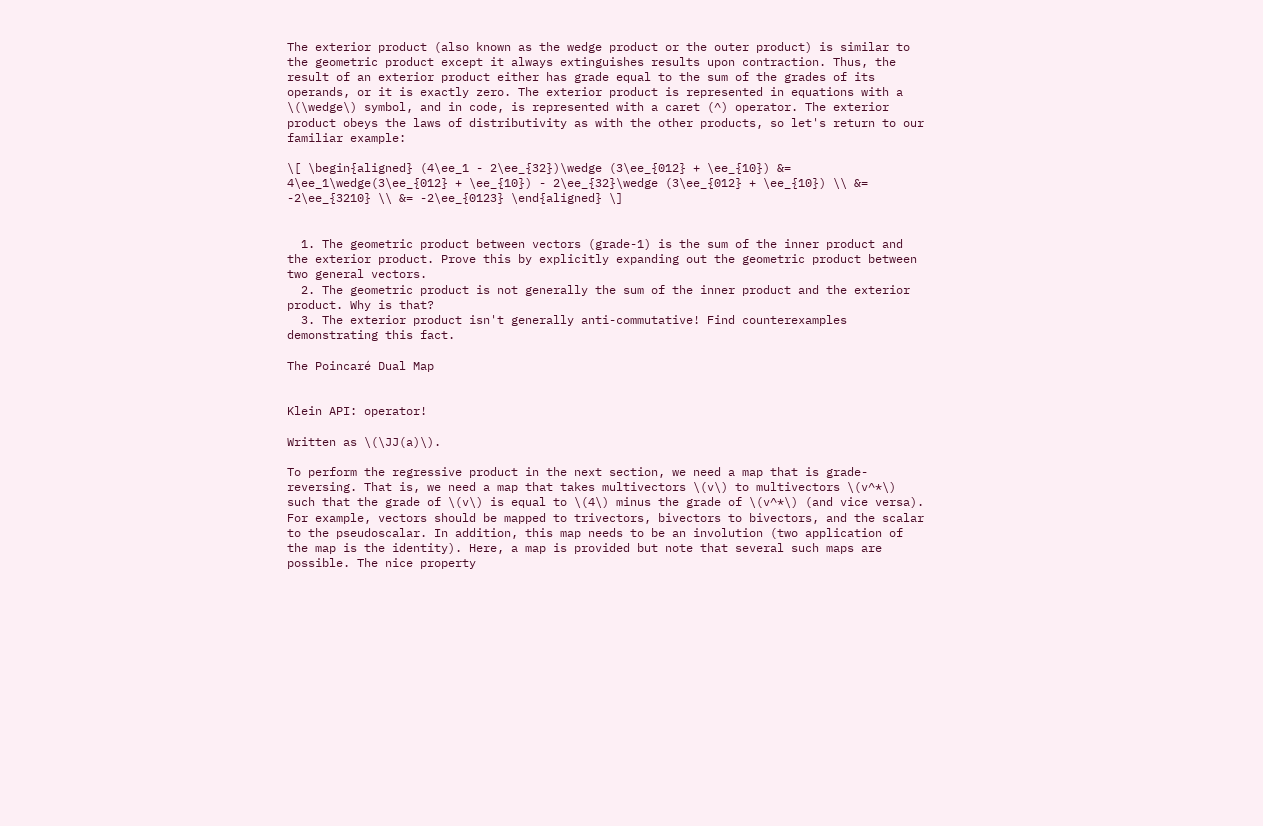The exterior product (also known as the wedge product or the outer product) is similar to the geometric product except it always extinguishes results upon contraction. Thus, the result of an exterior product either has grade equal to the sum of the grades of its operands, or it is exactly zero. The exterior product is represented in equations with a \(\wedge\) symbol, and in code, is represented with a caret (^) operator. The exterior product obeys the laws of distributivity as with the other products, so let's return to our familiar example:

\[ \begin{aligned} (4\ee_1 - 2\ee_{32})\wedge (3\ee_{012} + \ee_{10}) &= 4\ee_1\wedge(3\ee_{012} + \ee_{10}) - 2\ee_{32}\wedge (3\ee_{012} + \ee_{10}) \\ &= -2\ee_{3210} \\ &= -2\ee_{0123} \end{aligned} \]


  1. The geometric product between vectors (grade-1) is the sum of the inner product and the exterior product. Prove this by explicitly expanding out the geometric product between two general vectors.
  2. The geometric product is not generally the sum of the inner product and the exterior product. Why is that?
  3. The exterior product isn't generally anti-commutative! Find counterexamples demonstrating this fact.

The Poincaré Dual Map


Klein API: operator!

Written as \(\JJ(a)\).

To perform the regressive product in the next section, we need a map that is grade-reversing. That is, we need a map that takes multivectors \(v\) to multivectors \(v^*\) such that the grade of \(v\) is equal to \(4\) minus the grade of \(v^*\) (and vice versa). For example, vectors should be mapped to trivectors, bivectors to bivectors, and the scalar to the pseudoscalar. In addition, this map needs to be an involution (two application of the map is the identity). Here, a map is provided but note that several such maps are possible. The nice property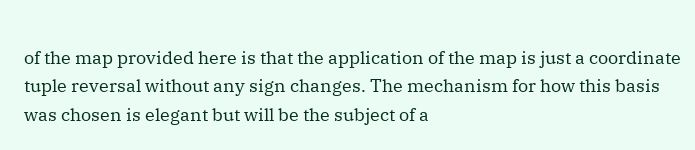of the map provided here is that the application of the map is just a coordinate tuple reversal without any sign changes. The mechanism for how this basis was chosen is elegant but will be the subject of a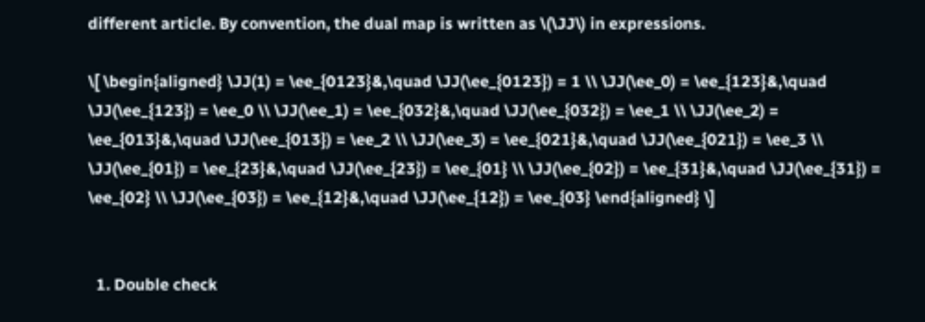different article. By convention, the dual map is written as \(\JJ\) in expressions.

\[ \begin{aligned} \JJ(1) = \ee_{0123}&,\quad \JJ(\ee_{0123}) = 1 \\ \JJ(\ee_0) = \ee_{123}&,\quad \JJ(\ee_{123}) = \ee_0 \\ \JJ(\ee_1) = \ee_{032}&,\quad \JJ(\ee_{032}) = \ee_1 \\ \JJ(\ee_2) = \ee_{013}&,\quad \JJ(\ee_{013}) = \ee_2 \\ \JJ(\ee_3) = \ee_{021}&,\quad \JJ(\ee_{021}) = \ee_3 \\ \JJ(\ee_{01}) = \ee_{23}&,\quad \JJ(\ee_{23}) = \ee_{01} \\ \JJ(\ee_{02}) = \ee_{31}&,\quad \JJ(\ee_{31}) = \ee_{02} \\ \JJ(\ee_{03}) = \ee_{12}&,\quad \JJ(\ee_{12}) = \ee_{03} \end{aligned} \]


  1. Double check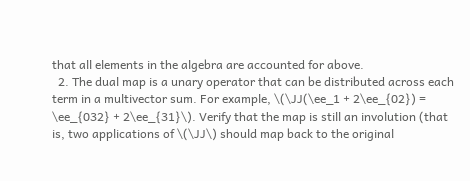that all elements in the algebra are accounted for above.
  2. The dual map is a unary operator that can be distributed across each term in a multivector sum. For example, \(\JJ(\ee_1 + 2\ee_{02}) = \ee_{032} + 2\ee_{31}\). Verify that the map is still an involution (that is, two applications of \(\JJ\) should map back to the original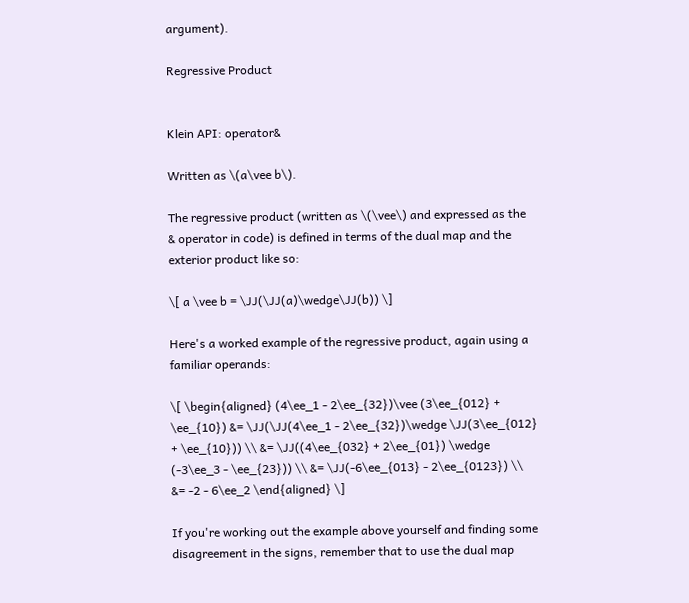argument).

Regressive Product


Klein API: operator&

Written as \(a\vee b\).

The regressive product (written as \(\vee\) and expressed as the & operator in code) is defined in terms of the dual map and the exterior product like so:

\[ a \vee b = \JJ(\JJ(a)\wedge\JJ(b)) \]

Here's a worked example of the regressive product, again using a familiar operands:

\[ \begin{aligned} (4\ee_1 - 2\ee_{32})\vee (3\ee_{012} + \ee_{10}) &= \JJ(\JJ(4\ee_1 - 2\ee_{32})\wedge \JJ(3\ee_{012} + \ee_{10})) \\ &= \JJ((4\ee_{032} + 2\ee_{01}) \wedge (-3\ee_3 - \ee_{23})) \\ &= \JJ(-6\ee_{013} - 2\ee_{0123}) \\ &= -2 - 6\ee_2 \end{aligned} \]

If you're working out the example above yourself and finding some disagreement in the signs, remember that to use the dual map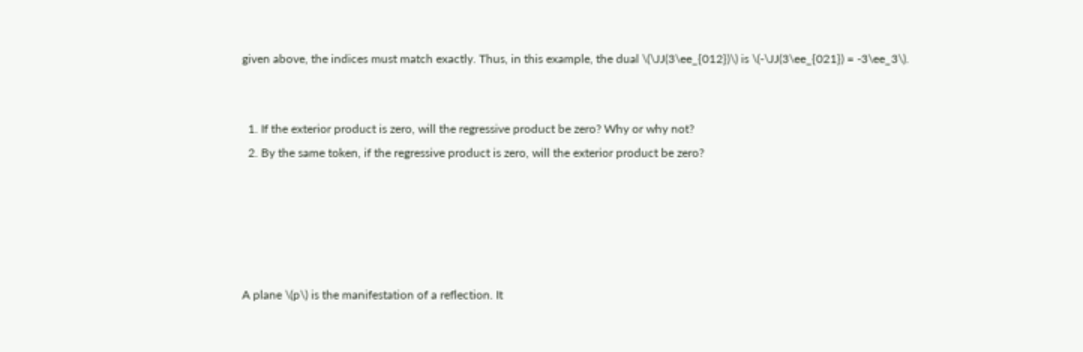given above, the indices must match exactly. Thus, in this example, the dual \(\JJ(3\ee_{012})\) is \(-\JJ(3\ee_{021}) = -3\ee_3\).


  1. If the exterior product is zero, will the regressive product be zero? Why or why not?
  2. By the same token, if the regressive product is zero, will the exterior product be zero?





A plane \(p\) is the manifestation of a reflection. It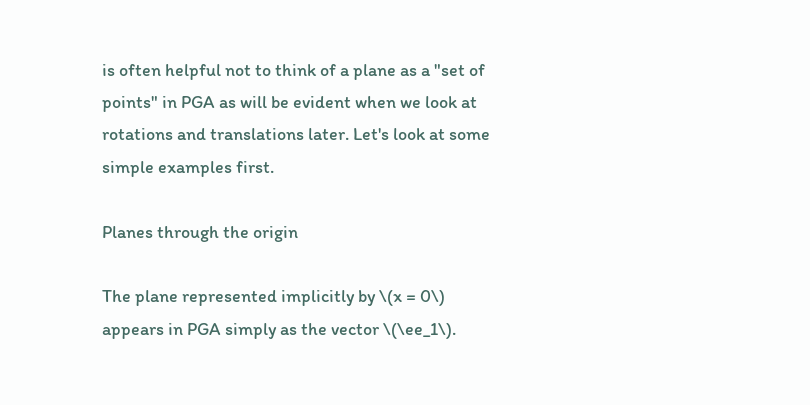is often helpful not to think of a plane as a "set of points" in PGA as will be evident when we look at rotations and translations later. Let's look at some simple examples first.

Planes through the origin

The plane represented implicitly by \(x = 0\) appears in PGA simply as the vector \(\ee_1\).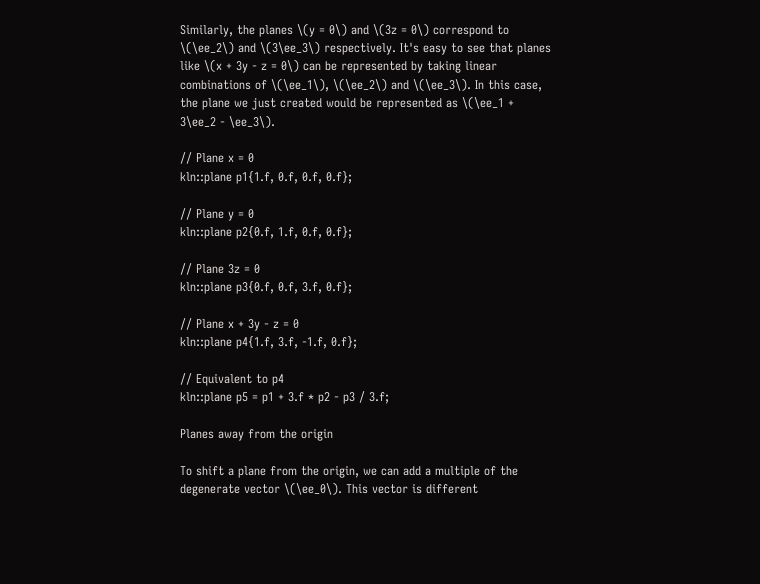Similarly, the planes \(y = 0\) and \(3z = 0\) correspond to \(\ee_2\) and \(3\ee_3\) respectively. It's easy to see that planes like \(x + 3y - z = 0\) can be represented by taking linear combinations of \(\ee_1\), \(\ee_2\) and \(\ee_3\). In this case, the plane we just created would be represented as \(\ee_1 + 3\ee_2 - \ee_3\).

// Plane x = 0
kln::plane p1{1.f, 0.f, 0.f, 0.f};

// Plane y = 0
kln::plane p2{0.f, 1.f, 0.f, 0.f};

// Plane 3z = 0
kln::plane p3{0.f, 0.f, 3.f, 0.f};

// Plane x + 3y - z = 0
kln::plane p4{1.f, 3.f, -1.f, 0.f};

// Equivalent to p4
kln::plane p5 = p1 + 3.f * p2 - p3 / 3.f;

Planes away from the origin

To shift a plane from the origin, we can add a multiple of the degenerate vector \(\ee_0\). This vector is different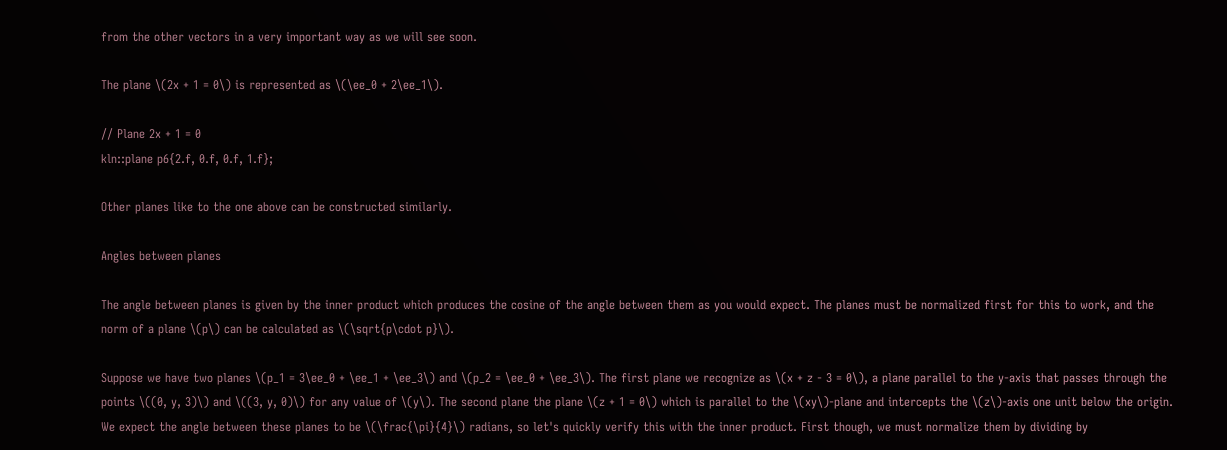from the other vectors in a very important way as we will see soon.

The plane \(2x + 1 = 0\) is represented as \(\ee_0 + 2\ee_1\).

// Plane 2x + 1 = 0
kln::plane p6{2.f, 0.f, 0.f, 1.f};

Other planes like to the one above can be constructed similarly.

Angles between planes

The angle between planes is given by the inner product which produces the cosine of the angle between them as you would expect. The planes must be normalized first for this to work, and the norm of a plane \(p\) can be calculated as \(\sqrt{p\cdot p}\).

Suppose we have two planes \(p_1 = 3\ee_0 + \ee_1 + \ee_3\) and \(p_2 = \ee_0 + \ee_3\). The first plane we recognize as \(x + z - 3 = 0\), a plane parallel to the y-axis that passes through the points \((0, y, 3)\) and \((3, y, 0)\) for any value of \(y\). The second plane the plane \(z + 1 = 0\) which is parallel to the \(xy\)-plane and intercepts the \(z\)-axis one unit below the origin. We expect the angle between these planes to be \(\frac{\pi}{4}\) radians, so let's quickly verify this with the inner product. First though, we must normalize them by dividing by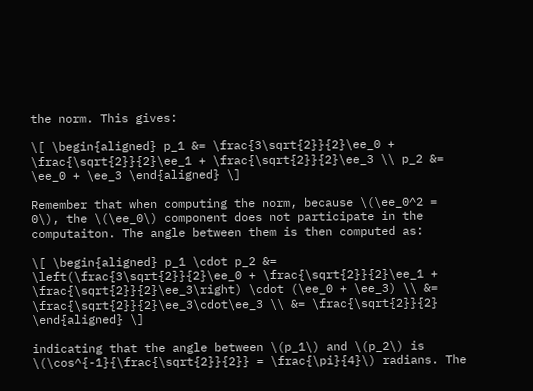the norm. This gives:

\[ \begin{aligned} p_1 &= \frac{3\sqrt{2}}{2}\ee_0 + \frac{\sqrt{2}}{2}\ee_1 + \frac{\sqrt{2}}{2}\ee_3 \\ p_2 &= \ee_0 + \ee_3 \end{aligned} \]

Remember that when computing the norm, because \(\ee_0^2 = 0\), the \(\ee_0\) component does not participate in the computaiton. The angle between them is then computed as:

\[ \begin{aligned} p_1 \cdot p_2 &= \left(\frac{3\sqrt{2}}{2}\ee_0 + \frac{\sqrt{2}}{2}\ee_1 + \frac{\sqrt{2}}{2}\ee_3\right) \cdot (\ee_0 + \ee_3) \\ &= \frac{\sqrt{2}}{2}\ee_3\cdot\ee_3 \\ &= \frac{\sqrt{2}}{2} \end{aligned} \]

indicating that the angle between \(p_1\) and \(p_2\) is \(\cos^{-1}{\frac{\sqrt{2}}{2}} = \frac{\pi}{4}\) radians. The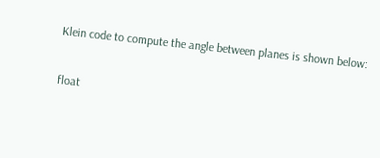Klein code to compute the angle between planes is shown below:

float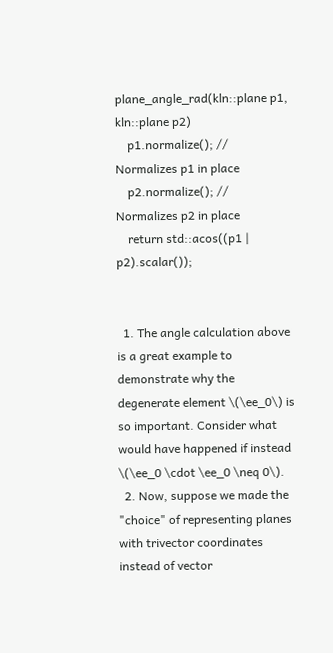plane_angle_rad(kln::plane p1, kln::plane p2)
    p1.normalize(); // Normalizes p1 in place
    p2.normalize(); // Normalizes p2 in place
    return std::acos((p1 | p2).scalar());


  1. The angle calculation above is a great example to demonstrate why the degenerate element \(\ee_0\) is so important. Consider what would have happened if instead \(\ee_0 \cdot \ee_0 \neq 0\).
  2. Now, suppose we made the "choice" of representing planes with trivector coordinates instead of vector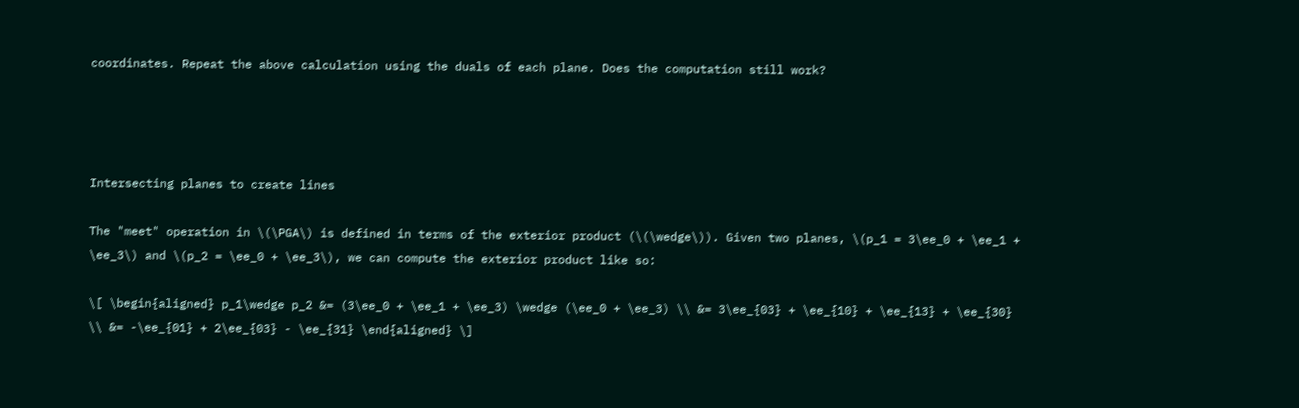coordinates. Repeat the above calculation using the duals of each plane. Does the computation still work?




Intersecting planes to create lines

The "meet" operation in \(\PGA\) is defined in terms of the exterior product (\(\wedge\)). Given two planes, \(p_1 = 3\ee_0 + \ee_1 + \ee_3\) and \(p_2 = \ee_0 + \ee_3\), we can compute the exterior product like so:

\[ \begin{aligned} p_1\wedge p_2 &= (3\ee_0 + \ee_1 + \ee_3) \wedge (\ee_0 + \ee_3) \\ &= 3\ee_{03} + \ee_{10} + \ee_{13} + \ee_{30} \\ &= -\ee_{01} + 2\ee_{03} - \ee_{31} \end{aligned} \]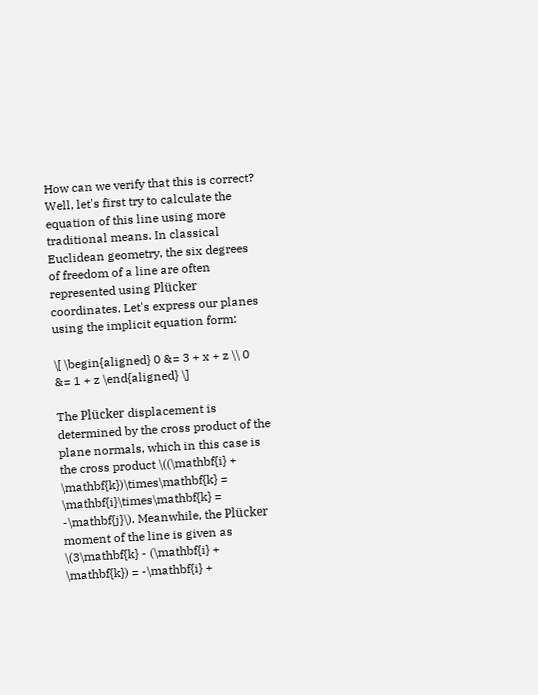How can we verify that this is correct? Well, let's first try to calculate the equation of this line using more traditional means. In classical Euclidean geometry, the six degrees of freedom of a line are often represented using Plücker coordinates. Let's express our planes using the implicit equation form:

\[ \begin{aligned} 0 &= 3 + x + z \\ 0 &= 1 + z \end{aligned} \]

The Plücker displacement is determined by the cross product of the plane normals, which in this case is the cross product \((\mathbf{i} + \mathbf{k})\times\mathbf{k} = \mathbf{i}\times\mathbf{k} = -\mathbf{j}\). Meanwhile, the Plücker moment of the line is given as \(3\mathbf{k} - (\mathbf{i} + \mathbf{k}) = -\mathbf{i} +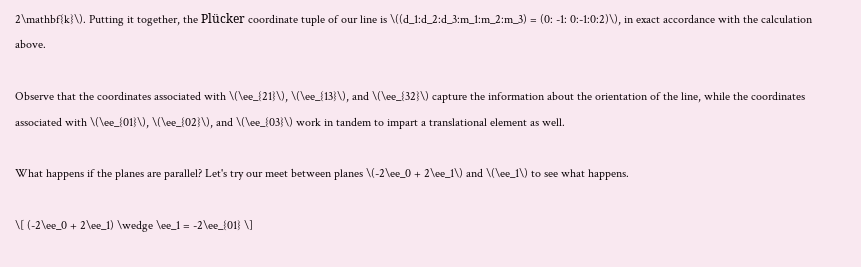2\mathbf{k}\). Putting it together, the Plücker coordinate tuple of our line is \((d_1:d_2:d_3:m_1:m_2:m_3) = (0: -1: 0:-1:0:2)\), in exact accordance with the calculation above.

Observe that the coordinates associated with \(\ee_{21}\), \(\ee_{13}\), and \(\ee_{32}\) capture the information about the orientation of the line, while the coordinates associated with \(\ee_{01}\), \(\ee_{02}\), and \(\ee_{03}\) work in tandem to impart a translational element as well.

What happens if the planes are parallel? Let's try our meet between planes \(-2\ee_0 + 2\ee_1\) and \(\ee_1\) to see what happens.

\[ (-2\ee_0 + 2\ee_1) \wedge \ee_1 = -2\ee_{01} \]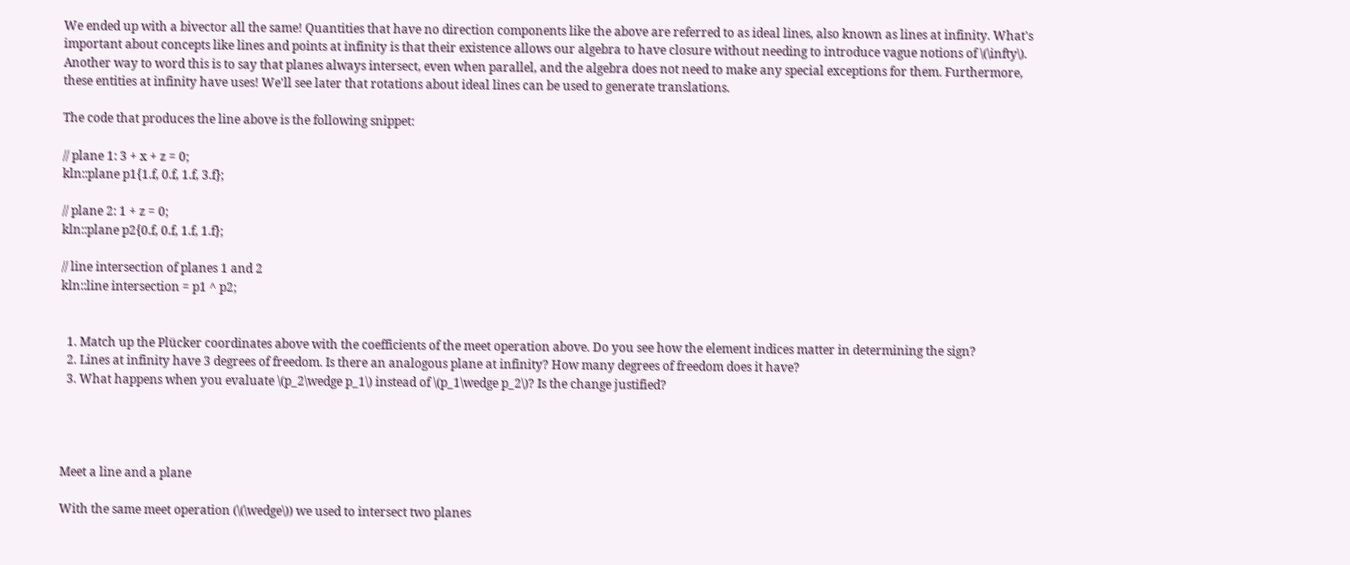We ended up with a bivector all the same! Quantities that have no direction components like the above are referred to as ideal lines, also known as lines at infinity. What's important about concepts like lines and points at infinity is that their existence allows our algebra to have closure without needing to introduce vague notions of \(\infty\). Another way to word this is to say that planes always intersect, even when parallel, and the algebra does not need to make any special exceptions for them. Furthermore, these entities at infinity have uses! We'll see later that rotations about ideal lines can be used to generate translations.

The code that produces the line above is the following snippet:

// plane 1: 3 + x + z = 0;
kln::plane p1{1.f, 0.f, 1.f, 3.f};

// plane 2: 1 + z = 0;
kln::plane p2{0.f, 0.f, 1.f, 1.f};

// line intersection of planes 1 and 2
kln::line intersection = p1 ^ p2;


  1. Match up the Plücker coordinates above with the coefficients of the meet operation above. Do you see how the element indices matter in determining the sign?
  2. Lines at infinity have 3 degrees of freedom. Is there an analogous plane at infinity? How many degrees of freedom does it have?
  3. What happens when you evaluate \(p_2\wedge p_1\) instead of \(p_1\wedge p_2\)? Is the change justified?




Meet a line and a plane

With the same meet operation (\(\wedge\)) we used to intersect two planes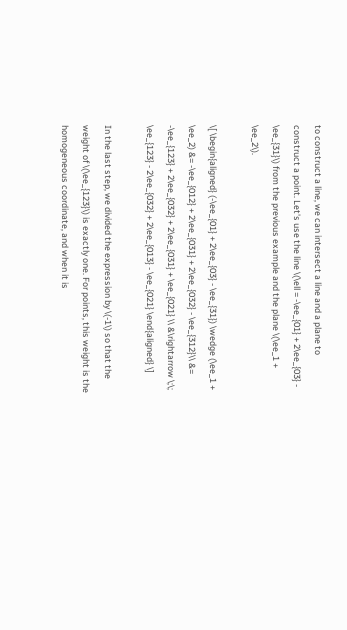to construct a line, we can intersect a line and a plane to construct a point. Let's use the line \(\ell = -\ee_{01} + 2\ee_{03} - \ee_{31}\) from the previous example and the plane \(\ee_1 + \ee_2\).

\[ \begin{aligned} (-\ee_{01} + 2\ee_{03} - \ee_{31}) \wedge (\ee_1 + \ee_2) &= -\ee_{012} + 2\ee_{031} + 2\ee_{032} - \ee_{312}\\ &= -\ee_{123} + 2\ee_{032} + 2\ee_{031} + \ee_{021} \\ &\rightarrow \;\; \ee_{123} - 2\ee_{032} + 2\ee_{013} - \ee_{021} \end{aligned} \]

In the last step, we divided the expression by \(-1\) so that the weight of \(\ee_{123}\) is exactly one. For points, this weight is the homogeneous coordinate, and when it is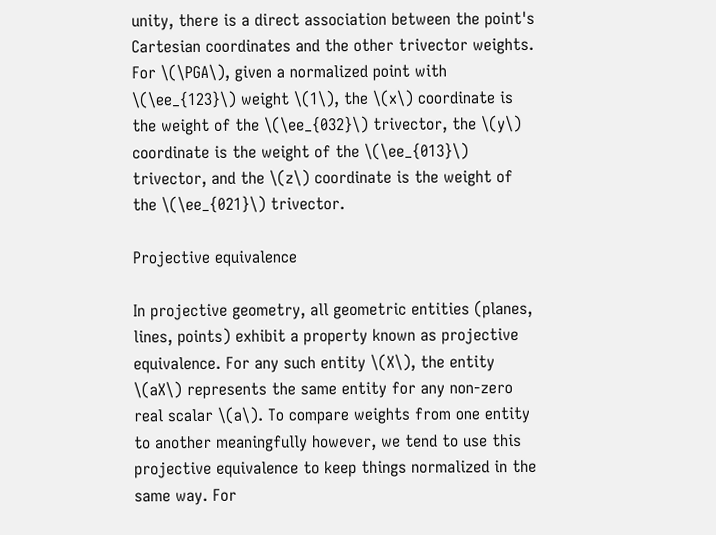unity, there is a direct association between the point's Cartesian coordinates and the other trivector weights. For \(\PGA\), given a normalized point with \(\ee_{123}\) weight \(1\), the \(x\) coordinate is the weight of the \(\ee_{032}\) trivector, the \(y\) coordinate is the weight of the \(\ee_{013}\) trivector, and the \(z\) coordinate is the weight of the \(\ee_{021}\) trivector.

Projective equivalence

In projective geometry, all geometric entities (planes, lines, points) exhibit a property known as projective equivalence. For any such entity \(X\), the entity \(aX\) represents the same entity for any non-zero real scalar \(a\). To compare weights from one entity to another meaningfully however, we tend to use this projective equivalence to keep things normalized in the same way. For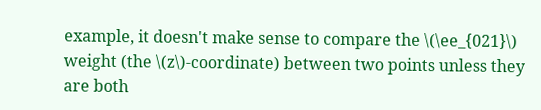example, it doesn't make sense to compare the \(\ee_{021}\) weight (the \(z\)-coordinate) between two points unless they are both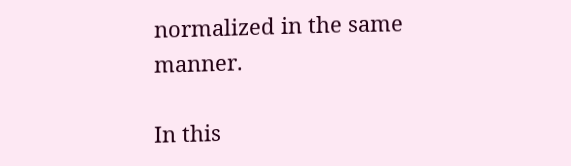normalized in the same manner.

In this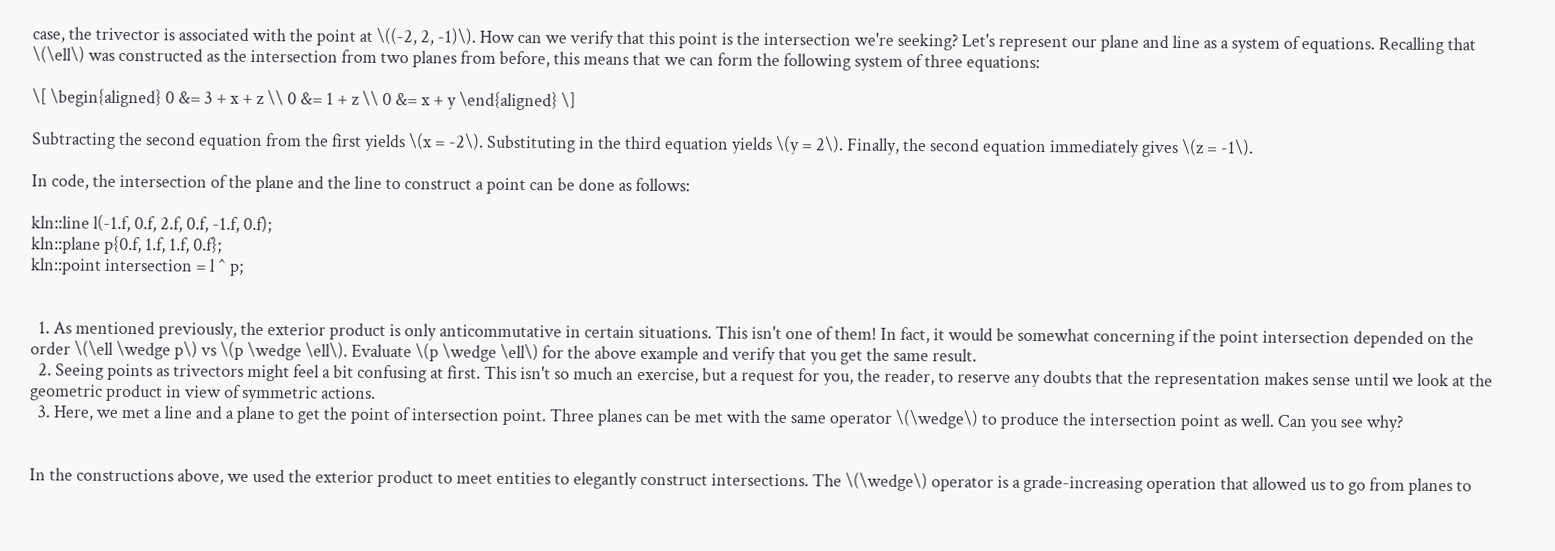case, the trivector is associated with the point at \((-2, 2, -1)\). How can we verify that this point is the intersection we're seeking? Let's represent our plane and line as a system of equations. Recalling that \(\ell\) was constructed as the intersection from two planes from before, this means that we can form the following system of three equations:

\[ \begin{aligned} 0 &= 3 + x + z \\ 0 &= 1 + z \\ 0 &= x + y \end{aligned} \]

Subtracting the second equation from the first yields \(x = -2\). Substituting in the third equation yields \(y = 2\). Finally, the second equation immediately gives \(z = -1\).

In code, the intersection of the plane and the line to construct a point can be done as follows:

kln::line l(-1.f, 0.f, 2.f, 0.f, -1.f, 0.f);
kln::plane p{0.f, 1.f, 1.f, 0.f};
kln::point intersection = l ^ p;


  1. As mentioned previously, the exterior product is only anticommutative in certain situations. This isn't one of them! In fact, it would be somewhat concerning if the point intersection depended on the order \(\ell \wedge p\) vs \(p \wedge \ell\). Evaluate \(p \wedge \ell\) for the above example and verify that you get the same result.
  2. Seeing points as trivectors might feel a bit confusing at first. This isn't so much an exercise, but a request for you, the reader, to reserve any doubts that the representation makes sense until we look at the geometric product in view of symmetric actions.
  3. Here, we met a line and a plane to get the point of intersection point. Three planes can be met with the same operator \(\wedge\) to produce the intersection point as well. Can you see why?


In the constructions above, we used the exterior product to meet entities to elegantly construct intersections. The \(\wedge\) operator is a grade-increasing operation that allowed us to go from planes to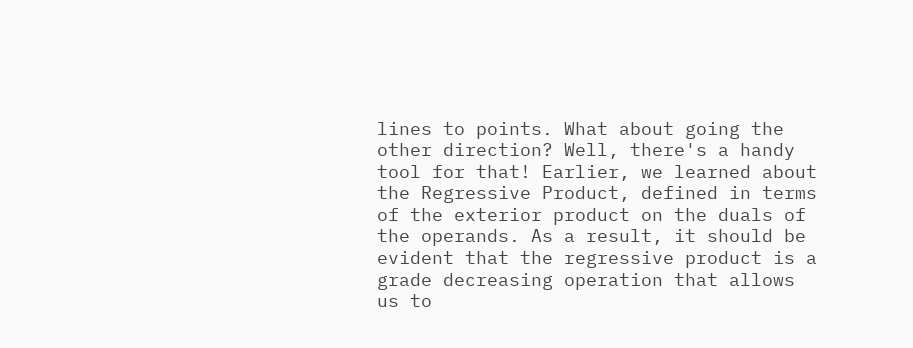lines to points. What about going the other direction? Well, there's a handy tool for that! Earlier, we learned about the Regressive Product, defined in terms of the exterior product on the duals of the operands. As a result, it should be evident that the regressive product is a grade decreasing operation that allows us to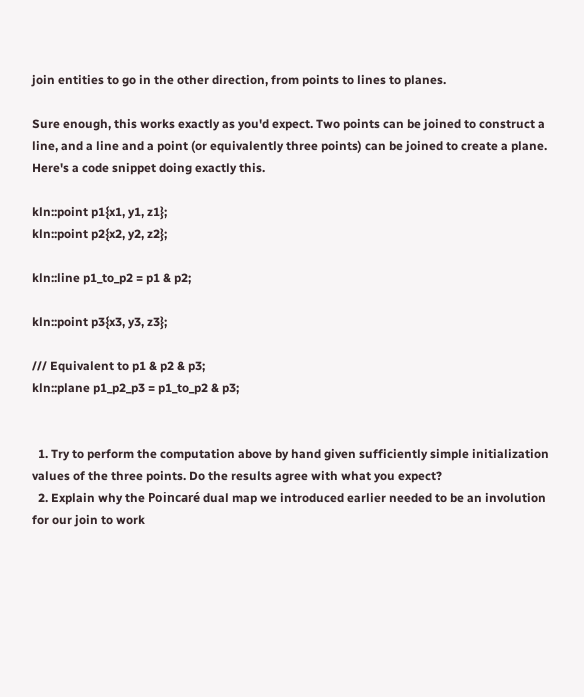join entities to go in the other direction, from points to lines to planes.

Sure enough, this works exactly as you'd expect. Two points can be joined to construct a line, and a line and a point (or equivalently three points) can be joined to create a plane. Here's a code snippet doing exactly this.

kln::point p1{x1, y1, z1};
kln::point p2{x2, y2, z2};

kln::line p1_to_p2 = p1 & p2;

kln::point p3{x3, y3, z3};

/// Equivalent to p1 & p2 & p3;
kln::plane p1_p2_p3 = p1_to_p2 & p3;


  1. Try to perform the computation above by hand given sufficiently simple initialization values of the three points. Do the results agree with what you expect?
  2. Explain why the Poincaré dual map we introduced earlier needed to be an involution for our join to work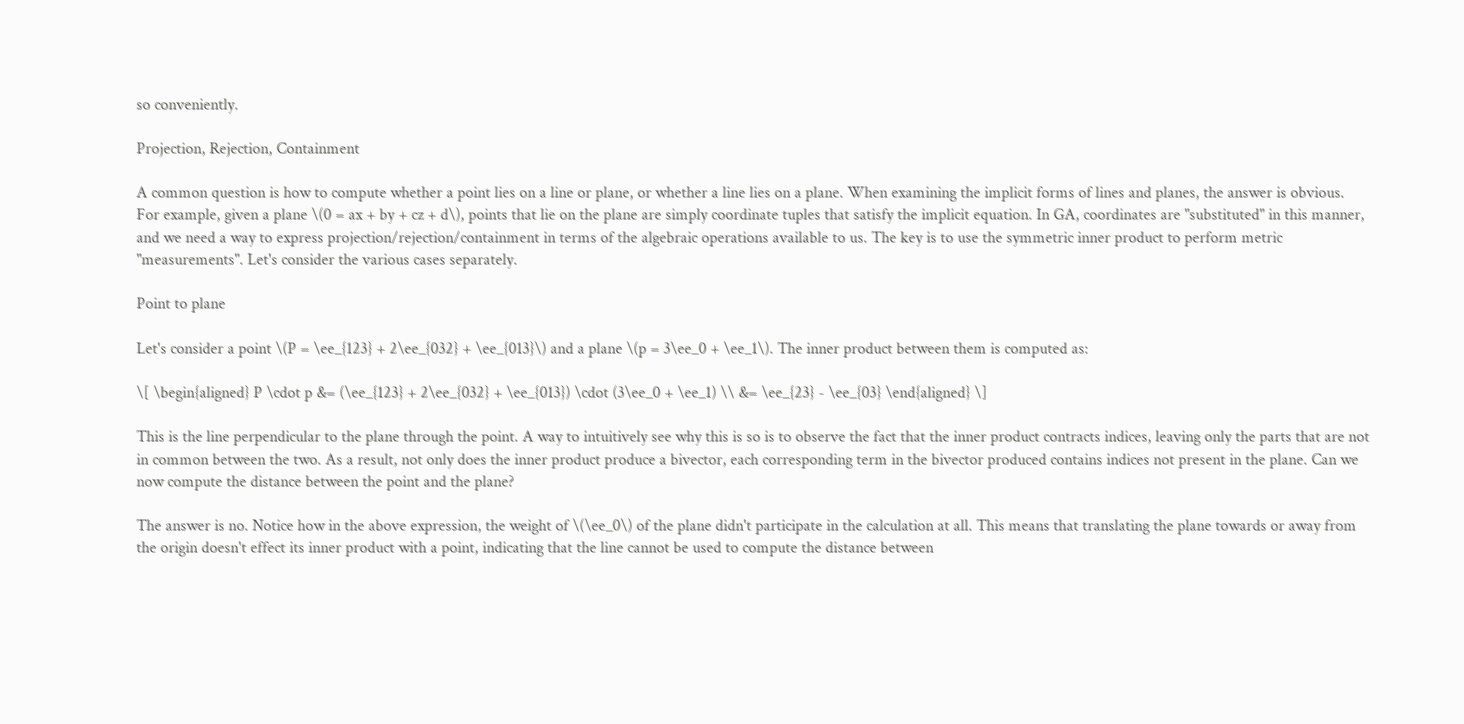so conveniently.

Projection, Rejection, Containment

A common question is how to compute whether a point lies on a line or plane, or whether a line lies on a plane. When examining the implicit forms of lines and planes, the answer is obvious. For example, given a plane \(0 = ax + by + cz + d\), points that lie on the plane are simply coordinate tuples that satisfy the implicit equation. In GA, coordinates are "substituted" in this manner, and we need a way to express projection/rejection/containment in terms of the algebraic operations available to us. The key is to use the symmetric inner product to perform metric "measurements". Let's consider the various cases separately.

Point to plane

Let's consider a point \(P = \ee_{123} + 2\ee_{032} + \ee_{013}\) and a plane \(p = 3\ee_0 + \ee_1\). The inner product between them is computed as:

\[ \begin{aligned} P \cdot p &= (\ee_{123} + 2\ee_{032} + \ee_{013}) \cdot (3\ee_0 + \ee_1) \\ &= \ee_{23} - \ee_{03} \end{aligned} \]

This is the line perpendicular to the plane through the point. A way to intuitively see why this is so is to observe the fact that the inner product contracts indices, leaving only the parts that are not in common between the two. As a result, not only does the inner product produce a bivector, each corresponding term in the bivector produced contains indices not present in the plane. Can we now compute the distance between the point and the plane?

The answer is no. Notice how in the above expression, the weight of \(\ee_0\) of the plane didn't participate in the calculation at all. This means that translating the plane towards or away from the origin doesn't effect its inner product with a point, indicating that the line cannot be used to compute the distance between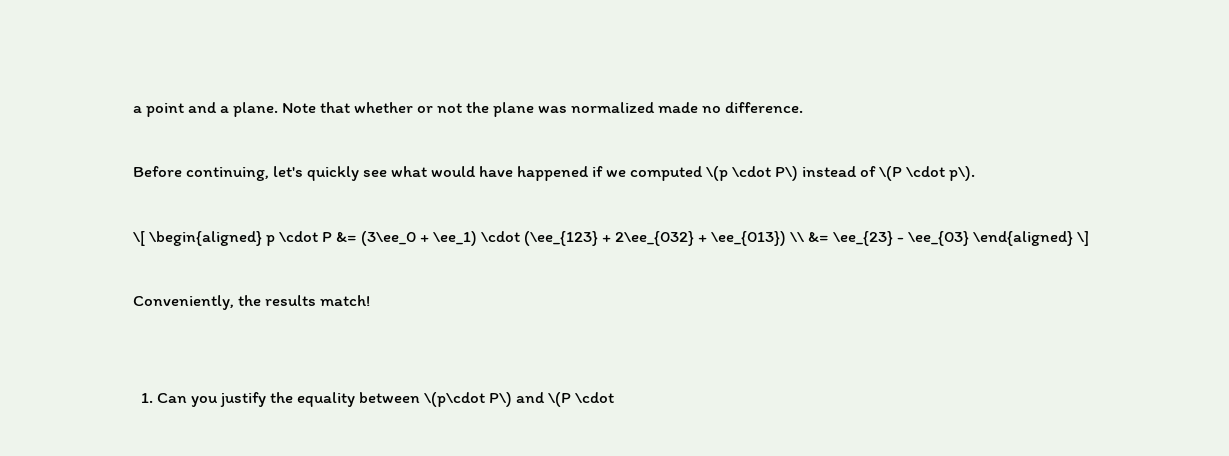a point and a plane. Note that whether or not the plane was normalized made no difference.

Before continuing, let's quickly see what would have happened if we computed \(p \cdot P\) instead of \(P \cdot p\).

\[ \begin{aligned} p \cdot P &= (3\ee_0 + \ee_1) \cdot (\ee_{123} + 2\ee_{032} + \ee_{013}) \\ &= \ee_{23} - \ee_{03} \end{aligned} \]

Conveniently, the results match!


  1. Can you justify the equality between \(p\cdot P\) and \(P \cdot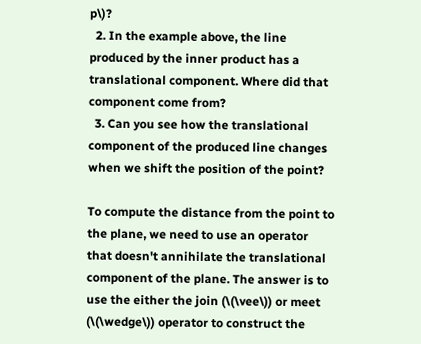p\)?
  2. In the example above, the line produced by the inner product has a translational component. Where did that component come from?
  3. Can you see how the translational component of the produced line changes when we shift the position of the point?

To compute the distance from the point to the plane, we need to use an operator that doesn't annihilate the translational component of the plane. The answer is to use the either the join (\(\vee\)) or meet (\(\wedge\)) operator to construct the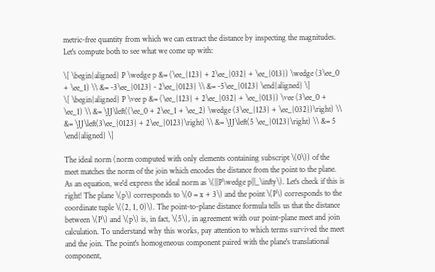metric-free quantity from which we can extract the distance by inspecting the magnitudes. Let's compute both to see what we come up with:

\[ \begin{aligned} P \wedge p &= (\ee_{123} + 2\ee_{032} + \ee_{013}) \wedge (3\ee_0 + \ee_1) \\ &= -3\ee_{0123} - 2\ee_{0123} \\ &= -5\ee_{0123} \end{aligned} \]
\[ \begin{aligned} P \vee p &= (\ee_{123} + 2\ee_{032} + \ee_{013}) \vee (3\ee_0 + \ee_1) \\ &= \JJ\left((\ee_0 + 2\ee_1 + \ee_2) \wedge (3\ee_{123} + \ee_{032})\right) \\ &= \JJ\left(3\ee_{0123} + 2\ee_{0123}\right) \\ &= \JJ\left(5 \ee_{0123}\right) \\ &= 5 \end{aligned} \]

The ideal norm (norm computed with only elements containing subscript \(0\)) of the meet matches the norm of the join which encodes the distance from the point to the plane. As an equation, we'd express the ideal norm as \(||P\wedge p||_\infty\). Let's check if this is right! The plane \(p\) corresponds to \(0 = x + 3\) and the point \(P\) corresponds to the coordinate tuple \((2, 1, 0)\). The point-to-plane distance formula tells us that the distance between \(P\) and \(p\) is, in fact, \(5\), in agreement with our point-plane meet and join calculation. To understand why this works, pay attention to which terms survived the meet and the join. The point's homogeneous component paired with the plane's translational component,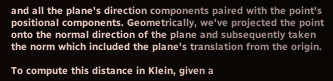and all the plane's direction components paired with the point's positional components. Geometrically, we've projected the point onto the normal direction of the plane and subsequently taken the norm which included the plane's translation from the origin.

To compute this distance in Klein, given a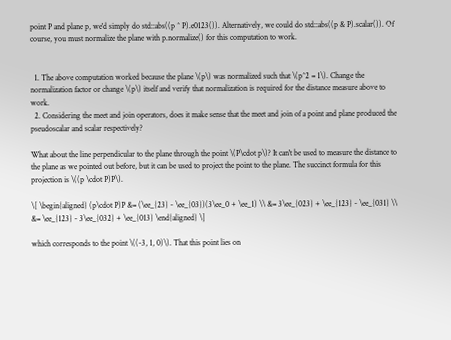point P and plane p, we'd simply do std::abs((p ^ P).e0123()). Alternatively, we could do std::abs((p & P).scalar()). Of course, you must normalize the plane with p.normalize() for this computation to work.


  1. The above computation worked because the plane \(p\) was normalized such that \(p^2 = 1\). Change the normalization factor or change \(p\) itself and verify that normalization is required for the distance measure above to work.
  2. Considering the meet and join operators, does it make sense that the meet and join of a point and plane produced the pseudoscalar and scalar respectively?

What about the line perpendicular to the plane through the point \(P\cdot p\)? It can't be used to measure the distance to the plane as we pointed out before, but it can be used to project the point to the plane. The succinct formula for this projection is \((p \cdot P)P\).

\[ \begin{aligned} (p\cdot P)P &= (\ee_{23} - \ee_{03})(3\ee_0 + \ee_1) \\ &= 3\ee_{023} + \ee_{123} - \ee_{031} \\ &= \ee_{123} - 3\ee_{032} + \ee_{013} \end{aligned} \]

which corresponds to the point \((-3, 1, 0)\). That this point lies on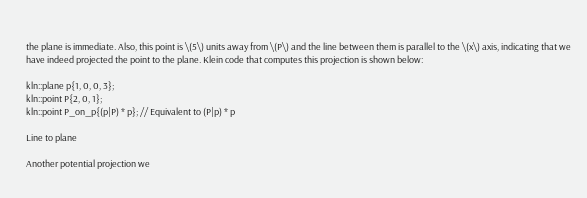the plane is immediate. Also, this point is \(5\) units away from \(P\) and the line between them is parallel to the \(x\) axis, indicating that we have indeed projected the point to the plane. Klein code that computes this projection is shown below:

kln::plane p{1, 0, 0, 3};
kln::point P{2, 0, 1};
kln::point P_on_p{(p|P) * p}; // Equivalent to (P|p) * p

Line to plane

Another potential projection we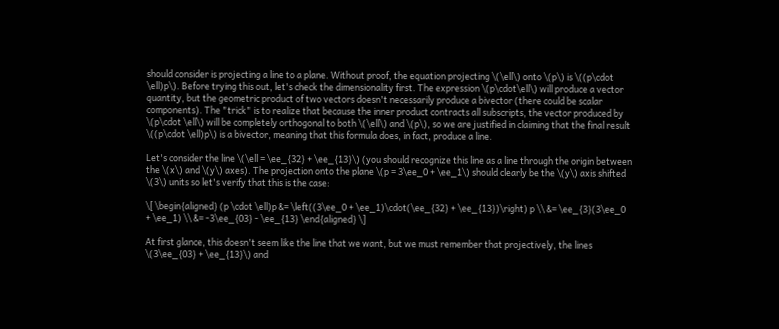should consider is projecting a line to a plane. Without proof, the equation projecting \(\ell\) onto \(p\) is \((p\cdot \ell)p\). Before trying this out, let's check the dimensionality first. The expression \(p\cdot\ell\) will produce a vector quantity, but the geometric product of two vectors doesn't necessarily produce a bivector (there could be scalar components). The "trick" is to realize that because the inner product contracts all subscripts, the vector produced by \(p\cdot \ell\) will be completely orthogonal to both \(\ell\) and \(p\), so we are justified in claiming that the final result \((p\cdot \ell)p\) is a bivector, meaning that this formula does, in fact, produce a line.

Let's consider the line \(\ell = \ee_{32} + \ee_{13}\) (you should recognize this line as a line through the origin between the \(x\) and \(y\) axes). The projection onto the plane \(p = 3\ee_0 + \ee_1\) should clearly be the \(y\) axis shifted \(3\) units so let's verify that this is the case:

\[ \begin{aligned} (p \cdot \ell)p &= \left((3\ee_0 + \ee_1)\cdot(\ee_{32} + \ee_{13})\right) p \\ &= \ee_{3}(3\ee_0 + \ee_1) \\ &= -3\ee_{03} - \ee_{13} \end{aligned} \]

At first glance, this doesn't seem like the line that we want, but we must remember that projectively, the lines \(3\ee_{03} + \ee_{13}\) and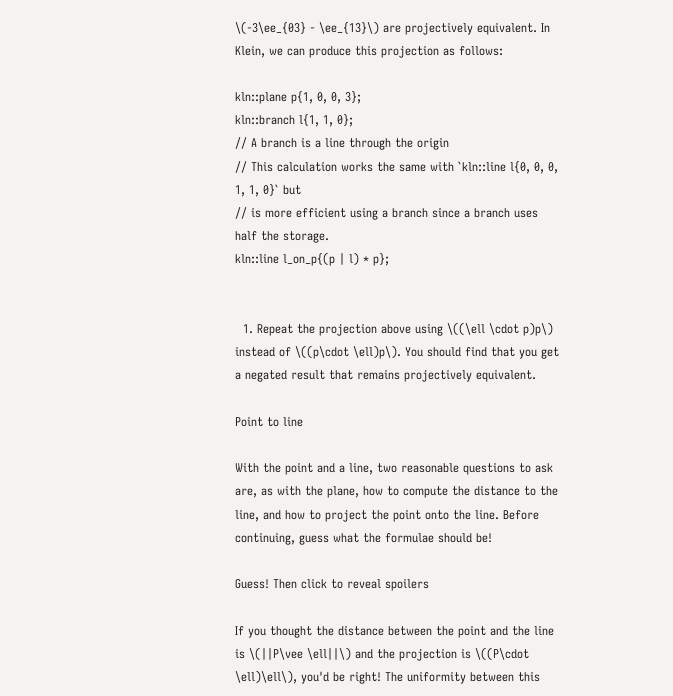\(-3\ee_{03} - \ee_{13}\) are projectively equivalent. In Klein, we can produce this projection as follows:

kln::plane p{1, 0, 0, 3};
kln::branch l{1, 1, 0};
// A branch is a line through the origin
// This calculation works the same with `kln::line l{0, 0, 0, 1, 1, 0}` but
// is more efficient using a branch since a branch uses half the storage.
kln::line l_on_p{(p | l) * p};


  1. Repeat the projection above using \((\ell \cdot p)p\) instead of \((p\cdot \ell)p\). You should find that you get a negated result that remains projectively equivalent.

Point to line

With the point and a line, two reasonable questions to ask are, as with the plane, how to compute the distance to the line, and how to project the point onto the line. Before continuing, guess what the formulae should be!

Guess! Then click to reveal spoilers

If you thought the distance between the point and the line is \(||P\vee \ell||\) and the projection is \((P\cdot \ell)\ell\), you'd be right! The uniformity between this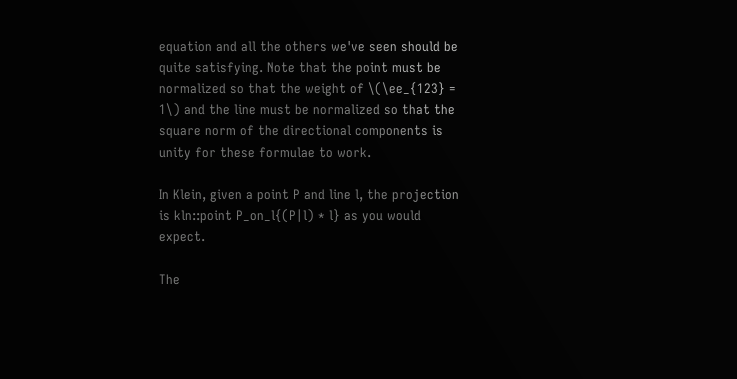equation and all the others we've seen should be quite satisfying. Note that the point must be normalized so that the weight of \(\ee_{123} = 1\) and the line must be normalized so that the square norm of the directional components is unity for these formulae to work.

In Klein, given a point P and line l, the projection is kln::point P_on_l{(P|l) * l} as you would expect.

The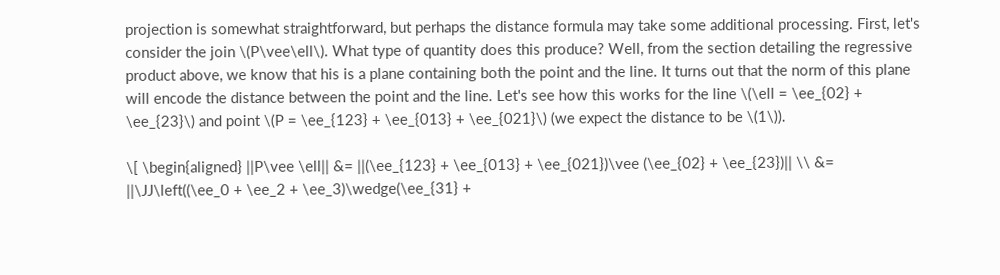projection is somewhat straightforward, but perhaps the distance formula may take some additional processing. First, let's consider the join \(P\vee\ell\). What type of quantity does this produce? Well, from the section detailing the regressive product above, we know that his is a plane containing both the point and the line. It turns out that the norm of this plane will encode the distance between the point and the line. Let's see how this works for the line \(\ell = \ee_{02} + \ee_{23}\) and point \(P = \ee_{123} + \ee_{013} + \ee_{021}\) (we expect the distance to be \(1\)).

\[ \begin{aligned} ||P\vee \ell|| &= ||(\ee_{123} + \ee_{013} + \ee_{021})\vee (\ee_{02} + \ee_{23})|| \\ &= ||\JJ\left((\ee_0 + \ee_2 + \ee_3)\wedge(\ee_{31} +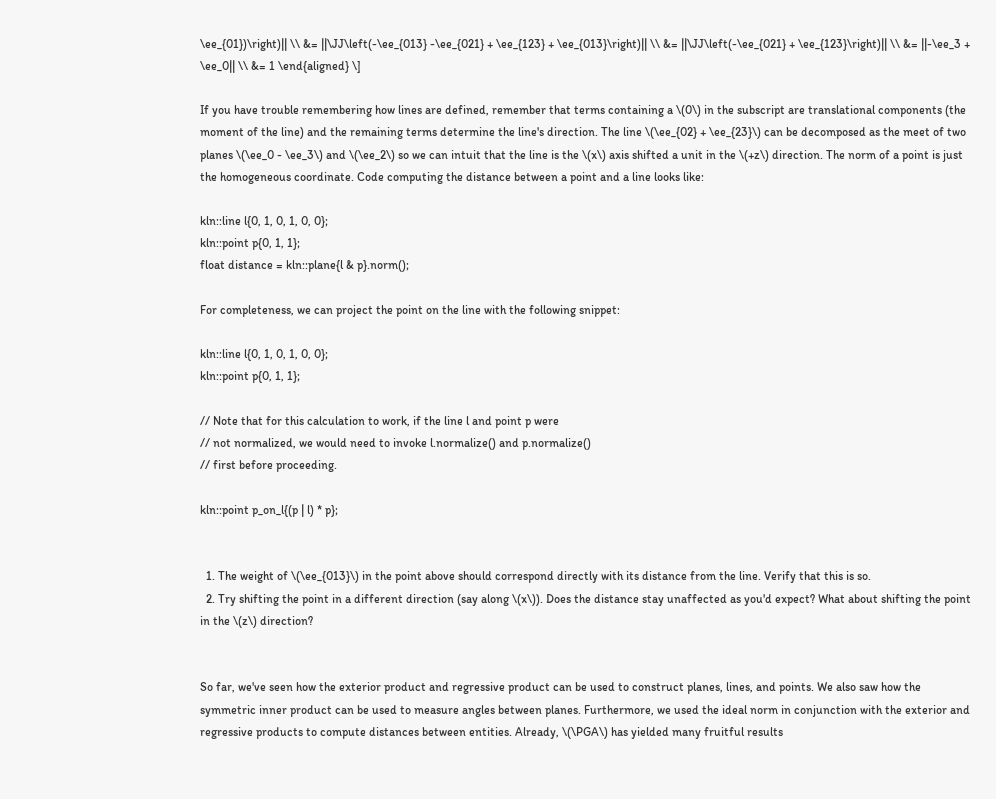\ee_{01})\right)|| \\ &= ||\JJ\left(-\ee_{013} -\ee_{021} + \ee_{123} + \ee_{013}\right)|| \\ &= ||\JJ\left(-\ee_{021} + \ee_{123}\right)|| \\ &= ||-\ee_3 + \ee_0|| \\ &= 1 \end{aligned} \]

If you have trouble remembering how lines are defined, remember that terms containing a \(0\) in the subscript are translational components (the moment of the line) and the remaining terms determine the line's direction. The line \(\ee_{02} + \ee_{23}\) can be decomposed as the meet of two planes \(\ee_0 - \ee_3\) and \(\ee_2\) so we can intuit that the line is the \(x\) axis shifted a unit in the \(+z\) direction. The norm of a point is just the homogeneous coordinate. Code computing the distance between a point and a line looks like:

kln::line l{0, 1, 0, 1, 0, 0};
kln::point p{0, 1, 1};
float distance = kln::plane{l & p}.norm();

For completeness, we can project the point on the line with the following snippet:

kln::line l{0, 1, 0, 1, 0, 0};
kln::point p{0, 1, 1};

// Note that for this calculation to work, if the line l and point p were
// not normalized, we would need to invoke l.normalize() and p.normalize()
// first before proceeding.

kln::point p_on_l{(p | l) * p};


  1. The weight of \(\ee_{013}\) in the point above should correspond directly with its distance from the line. Verify that this is so.
  2. Try shifting the point in a different direction (say along \(x\)). Does the distance stay unaffected as you'd expect? What about shifting the point in the \(z\) direction?


So far, we've seen how the exterior product and regressive product can be used to construct planes, lines, and points. We also saw how the symmetric inner product can be used to measure angles between planes. Furthermore, we used the ideal norm in conjunction with the exterior and regressive products to compute distances between entities. Already, \(\PGA\) has yielded many fruitful results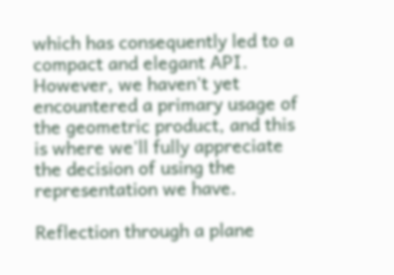which has consequently led to a compact and elegant API. However, we haven't yet encountered a primary usage of the geometric product, and this is where we'll fully appreciate the decision of using the representation we have.

Reflection through a plane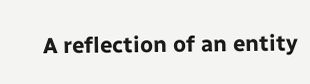A reflection of an entity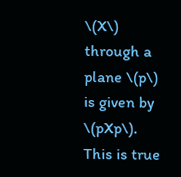\(X\) through a plane \(p\) is given by \(pXp\). This is true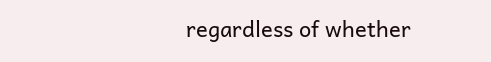regardless of whether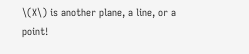\(X\) is another plane, a line, or a point!